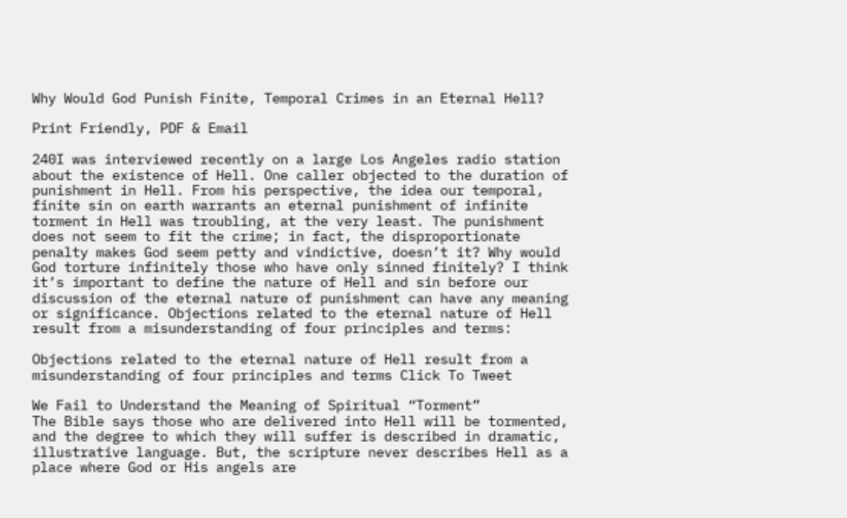Why Would God Punish Finite, Temporal Crimes in an Eternal Hell?

Print Friendly, PDF & Email

240I was interviewed recently on a large Los Angeles radio station about the existence of Hell. One caller objected to the duration of punishment in Hell. From his perspective, the idea our temporal, finite sin on earth warrants an eternal punishment of infinite torment in Hell was troubling, at the very least. The punishment does not seem to fit the crime; in fact, the disproportionate penalty makes God seem petty and vindictive, doesn’t it? Why would God torture infinitely those who have only sinned finitely? I think it’s important to define the nature of Hell and sin before our discussion of the eternal nature of punishment can have any meaning or significance. Objections related to the eternal nature of Hell result from a misunderstanding of four principles and terms:

Objections related to the eternal nature of Hell result from a misunderstanding of four principles and terms Click To Tweet

We Fail to Understand the Meaning of Spiritual “Torment”
The Bible says those who are delivered into Hell will be tormented, and the degree to which they will suffer is described in dramatic, illustrative language. But, the scripture never describes Hell as a place where God or His angels are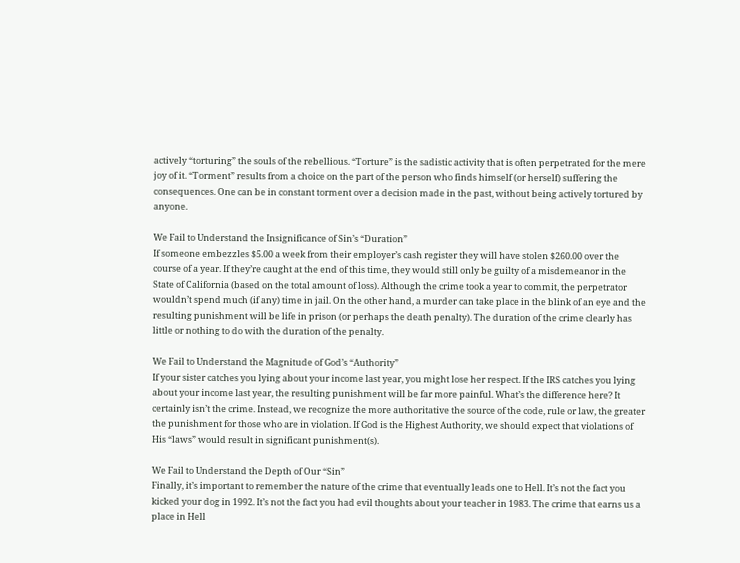actively “torturing” the souls of the rebellious. “Torture” is the sadistic activity that is often perpetrated for the mere joy of it. “Torment” results from a choice on the part of the person who finds himself (or herself) suffering the consequences. One can be in constant torment over a decision made in the past, without being actively tortured by anyone.

We Fail to Understand the Insignificance of Sin’s “Duration”
If someone embezzles $5.00 a week from their employer’s cash register they will have stolen $260.00 over the course of a year. If they’re caught at the end of this time, they would still only be guilty of a misdemeanor in the State of California (based on the total amount of loss). Although the crime took a year to commit, the perpetrator wouldn’t spend much (if any) time in jail. On the other hand, a murder can take place in the blink of an eye and the resulting punishment will be life in prison (or perhaps the death penalty). The duration of the crime clearly has little or nothing to do with the duration of the penalty.

We Fail to Understand the Magnitude of God’s “Authority”
If your sister catches you lying about your income last year, you might lose her respect. If the IRS catches you lying about your income last year, the resulting punishment will be far more painful. What’s the difference here? It certainly isn’t the crime. Instead, we recognize the more authoritative the source of the code, rule or law, the greater the punishment for those who are in violation. If God is the Highest Authority, we should expect that violations of His “laws” would result in significant punishment(s).

We Fail to Understand the Depth of Our “Sin”
Finally, it’s important to remember the nature of the crime that eventually leads one to Hell. It’s not the fact you kicked your dog in 1992. It’s not the fact you had evil thoughts about your teacher in 1983. The crime that earns us a place in Hell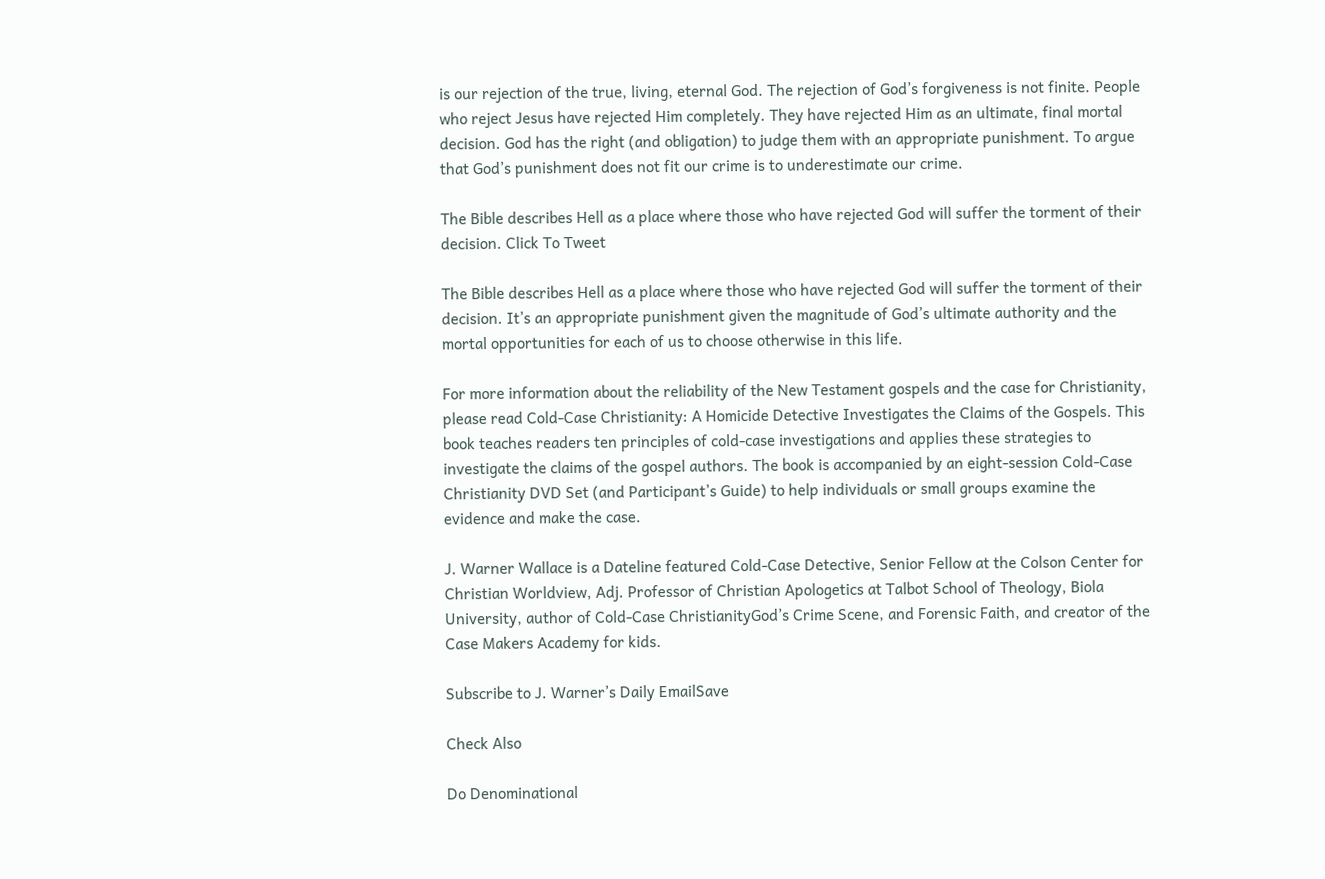is our rejection of the true, living, eternal God. The rejection of God’s forgiveness is not finite. People who reject Jesus have rejected Him completely. They have rejected Him as an ultimate, final mortal decision. God has the right (and obligation) to judge them with an appropriate punishment. To argue that God’s punishment does not fit our crime is to underestimate our crime.

The Bible describes Hell as a place where those who have rejected God will suffer the torment of their decision. Click To Tweet

The Bible describes Hell as a place where those who have rejected God will suffer the torment of their decision. It’s an appropriate punishment given the magnitude of God’s ultimate authority and the mortal opportunities for each of us to choose otherwise in this life.

For more information about the reliability of the New Testament gospels and the case for Christianity, please read Cold-Case Christianity: A Homicide Detective Investigates the Claims of the Gospels. This book teaches readers ten principles of cold-case investigations and applies these strategies to investigate the claims of the gospel authors. The book is accompanied by an eight-session Cold-Case Christianity DVD Set (and Participant’s Guide) to help individuals or small groups examine the evidence and make the case.

J. Warner Wallace is a Dateline featured Cold-Case Detective, Senior Fellow at the Colson Center for Christian Worldview, Adj. Professor of Christian Apologetics at Talbot School of Theology, Biola University, author of Cold-Case ChristianityGod’s Crime Scene, and Forensic Faith, and creator of the Case Makers Academy for kids.

Subscribe to J. Warner’s Daily EmailSave

Check Also

Do Denominational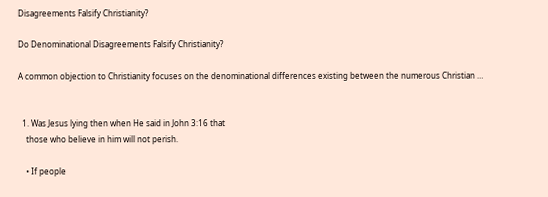Disagreements Falsify Christianity?

Do Denominational Disagreements Falsify Christianity?

A common objection to Christianity focuses on the denominational differences existing between the numerous Christian …


  1. Was Jesus lying then when He said in John 3:16 that
    those who believe in him will not perish.

    • If people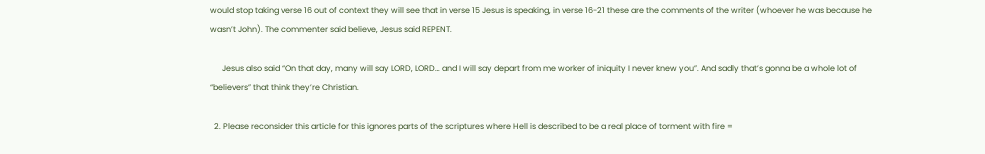would stop taking verse 16 out of context they will see that in verse 15 Jesus is speaking, in verse 16-21 these are the comments of the writer (whoever he was because he wasn’t John). The commenter said believe, Jesus said REPENT.

      Jesus also said “On that day, many will say LORD, LORD… and I will say depart from me worker of iniquity I never knew you”. And sadly that’s gonna be a whole lot of “believers” that think they’re Christian.

  2. Please reconsider this article for this ignores parts of the scriptures where Hell is described to be a real place of torment with fire =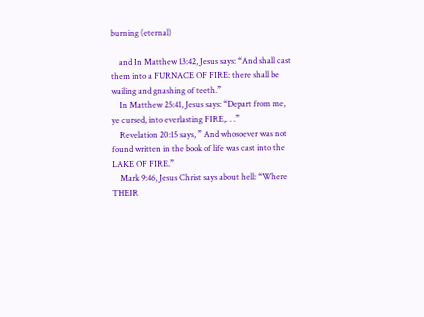burning (eternal)

    and In Matthew 13:42, Jesus says: “And shall cast them into a FURNACE OF FIRE: there shall be wailing and gnashing of teeth.”
    In Matthew 25:41, Jesus says: “Depart from me, ye cursed, into everlasting FIRE,. . .”
    Revelation 20:15 says, ” And whosoever was not found written in the book of life was cast into the LAKE OF FIRE.”
    Mark 9:46, Jesus Christ says about hell: “Where THEIR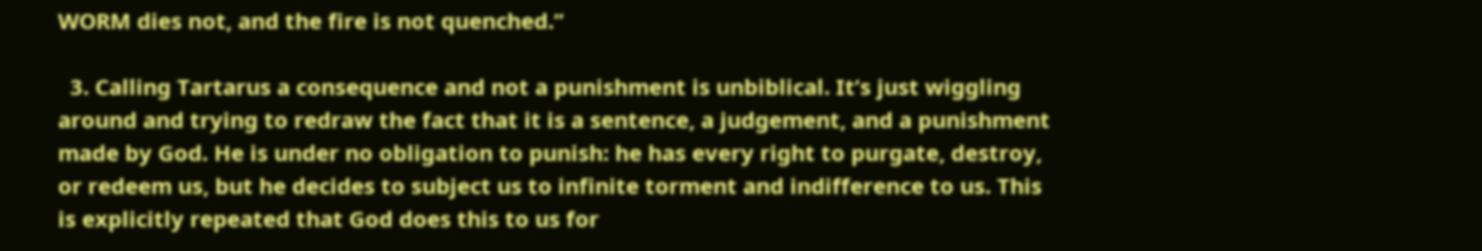WORM dies not, and the fire is not quenched.”

  3. Calling Tartarus a consequence and not a punishment is unbiblical. It’s just wiggling around and trying to redraw the fact that it is a sentence, a judgement, and a punishment made by God. He is under no obligation to punish: he has every right to purgate, destroy, or redeem us, but he decides to subject us to infinite torment and indifference to us. This is explicitly repeated that God does this to us for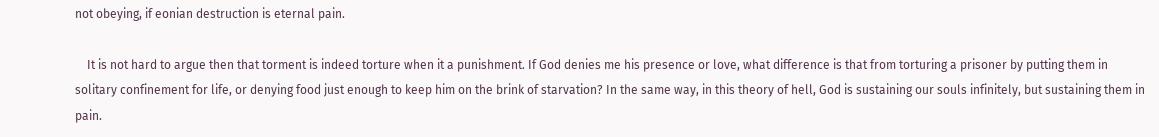not obeying, if eonian destruction is eternal pain.

    It is not hard to argue then that torment is indeed torture when it a punishment. If God denies me his presence or love, what difference is that from torturing a prisoner by putting them in solitary confinement for life, or denying food just enough to keep him on the brink of starvation? In the same way, in this theory of hell, God is sustaining our souls infinitely, but sustaining them in pain.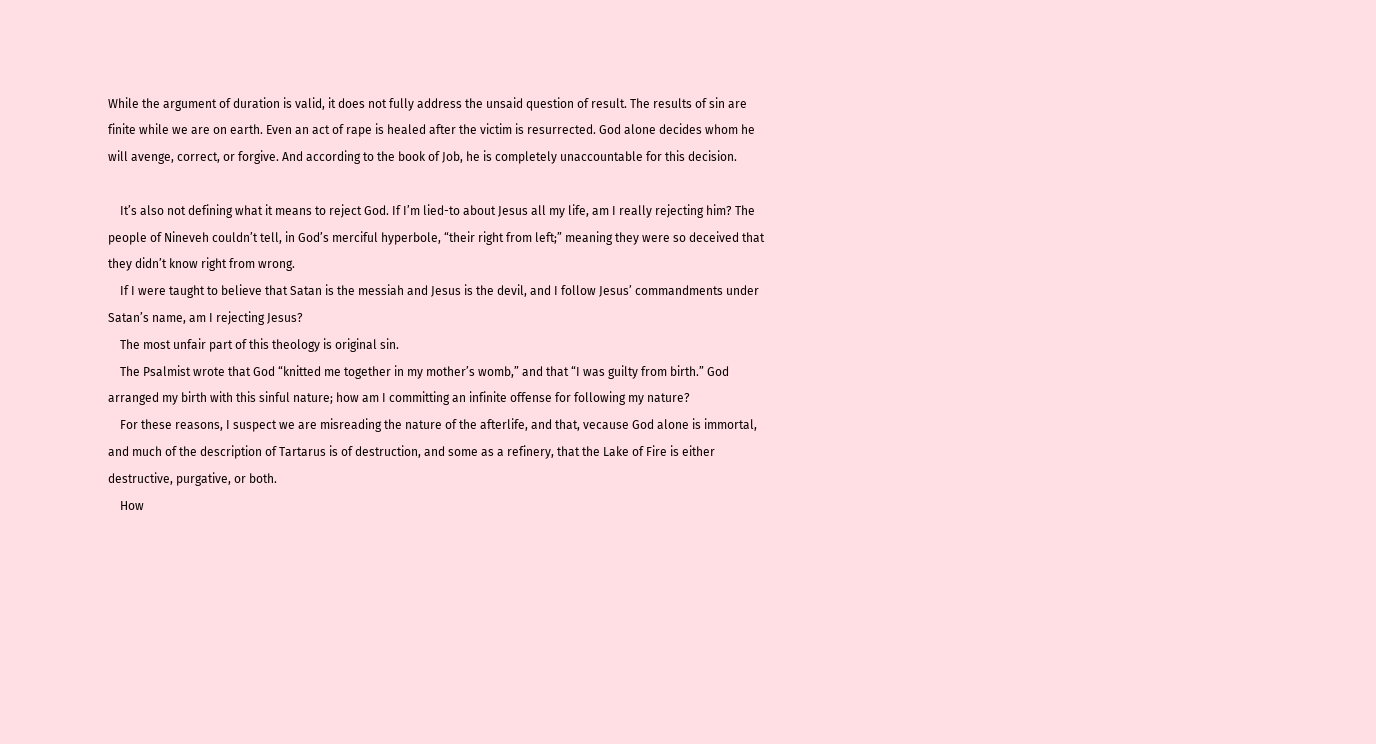While the argument of duration is valid, it does not fully address the unsaid question of result. The results of sin are finite while we are on earth. Even an act of rape is healed after the victim is resurrected. God alone decides whom he will avenge, correct, or forgive. And according to the book of Job, he is completely unaccountable for this decision.

    It’s also not defining what it means to reject God. If I’m lied-to about Jesus all my life, am I really rejecting him? The people of Nineveh couldn’t tell, in God’s merciful hyperbole, “their right from left;” meaning they were so deceived that they didn’t know right from wrong.
    If I were taught to believe that Satan is the messiah and Jesus is the devil, and I follow Jesus’ commandments under Satan’s name, am I rejecting Jesus?
    The most unfair part of this theology is original sin.
    The Psalmist wrote that God “knitted me together in my mother’s womb,” and that “I was guilty from birth.” God arranged my birth with this sinful nature; how am I committing an infinite offense for following my nature?
    For these reasons, I suspect we are misreading the nature of the afterlife, and that, vecause God alone is immortal, and much of the description of Tartarus is of destruction, and some as a refinery, that the Lake of Fire is either destructive, purgative, or both.
    How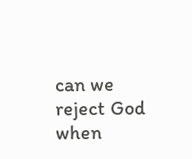can we reject God when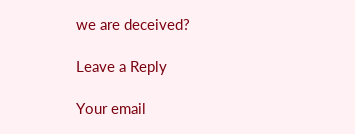we are deceived?

Leave a Reply

Your email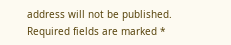address will not be published. Required fields are marked *